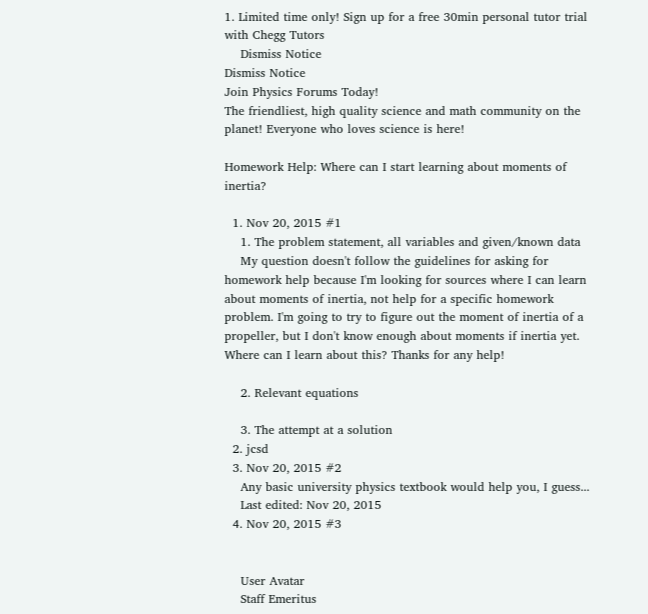1. Limited time only! Sign up for a free 30min personal tutor trial with Chegg Tutors
    Dismiss Notice
Dismiss Notice
Join Physics Forums Today!
The friendliest, high quality science and math community on the planet! Everyone who loves science is here!

Homework Help: Where can I start learning about moments of inertia?

  1. Nov 20, 2015 #1
    1. The problem statement, all variables and given/known data
    My question doesn't follow the guidelines for asking for homework help because I'm looking for sources where I can learn about moments of inertia, not help for a specific homework problem. I'm going to try to figure out the moment of inertia of a propeller, but I don't know enough about moments if inertia yet. Where can I learn about this? Thanks for any help!

    2. Relevant equations

    3. The attempt at a solution
  2. jcsd
  3. Nov 20, 2015 #2
    Any basic university physics textbook would help you, I guess...
    Last edited: Nov 20, 2015
  4. Nov 20, 2015 #3


    User Avatar
    Staff Emeritus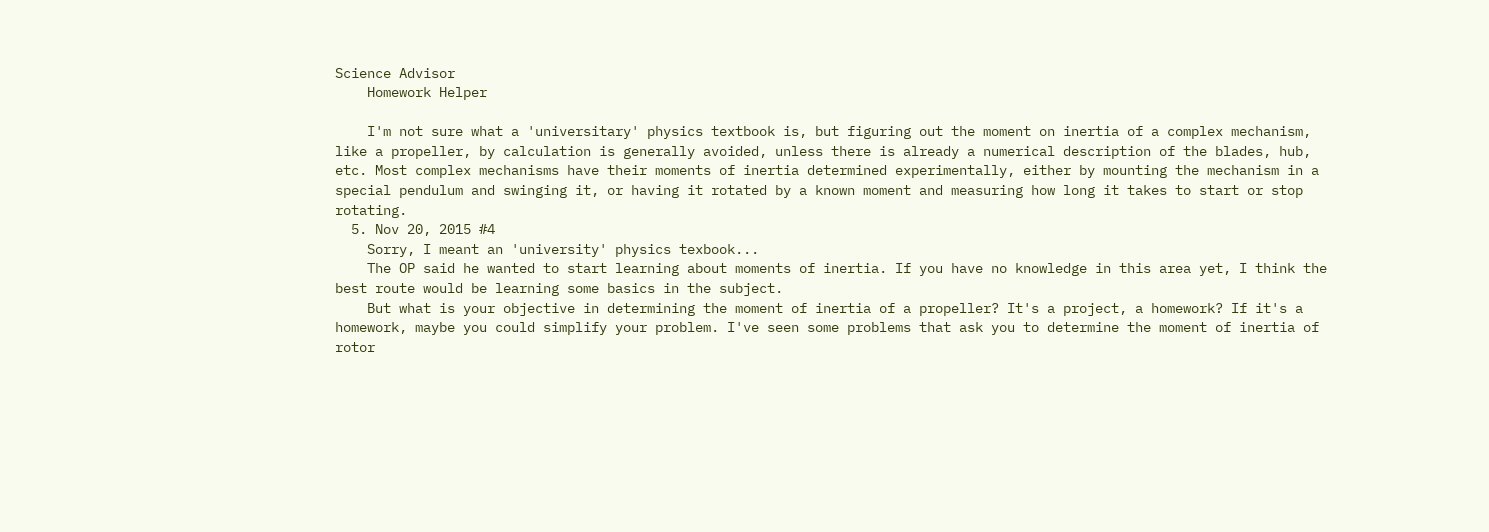Science Advisor
    Homework Helper

    I'm not sure what a 'universitary' physics textbook is, but figuring out the moment on inertia of a complex mechanism, like a propeller, by calculation is generally avoided, unless there is already a numerical description of the blades, hub, etc. Most complex mechanisms have their moments of inertia determined experimentally, either by mounting the mechanism in a special pendulum and swinging it, or having it rotated by a known moment and measuring how long it takes to start or stop rotating.
  5. Nov 20, 2015 #4
    Sorry, I meant an 'university' physics texbook...
    The OP said he wanted to start learning about moments of inertia. If you have no knowledge in this area yet, I think the best route would be learning some basics in the subject.
    But what is your objective in determining the moment of inertia of a propeller? It's a project, a homework? If it's a homework, maybe you could simplify your problem. I've seen some problems that ask you to determine the moment of inertia of rotor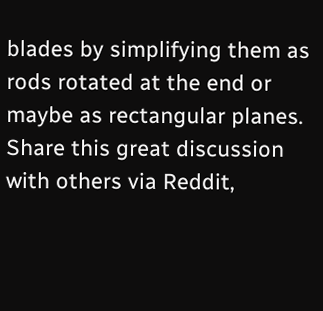blades by simplifying them as rods rotated at the end or maybe as rectangular planes.
Share this great discussion with others via Reddit,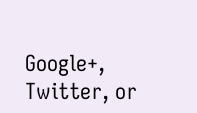Google+, Twitter, or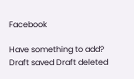Facebook

Have something to add?
Draft saved Draft deleted